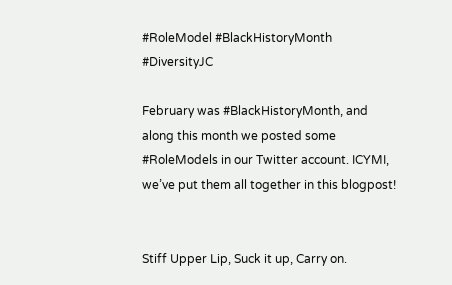#RoleModel #BlackHistoryMonth #DiversityJC

February was #BlackHistoryMonth, and along this month we posted some #RoleModels in our Twitter account. ICYMI, we’ve put them all together in this blogpost!


Stiff Upper Lip, Suck it up, Carry on.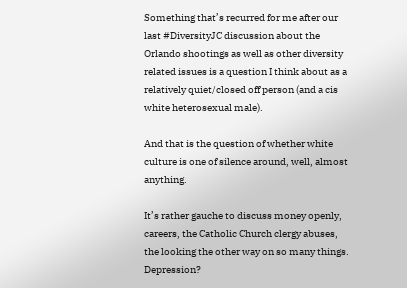Something that’s recurred for me after our last #DiversityJC discussion about the Orlando shootings as well as other diversity related issues is a question I think about as a relatively quiet/closed off person (and a cis white heterosexual male).

And that is the question of whether white culture is one of silence around, well, almost anything.

It’s rather gauche to discuss money openly, careers, the Catholic Church clergy abuses, the looking the other way on so many things. Depression?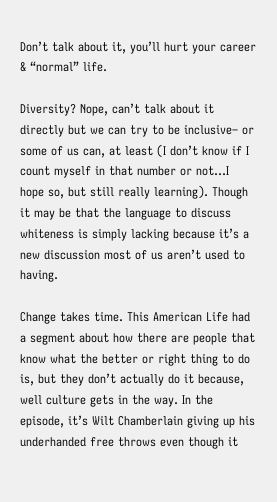Don’t talk about it, you’ll hurt your career & “normal” life.

Diversity? Nope, can’t talk about it directly but we can try to be inclusive– or some of us can, at least (I don’t know if I count myself in that number or not…I hope so, but still really learning). Though it may be that the language to discuss whiteness is simply lacking because it’s a new discussion most of us aren’t used to having.

Change takes time. This American Life had a segment about how there are people that know what the better or right thing to do is, but they don’t actually do it because, well culture gets in the way. In the episode, it’s Wilt Chamberlain giving up his underhanded free throws even though it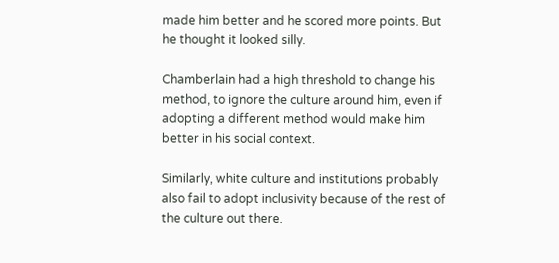made him better and he scored more points. But he thought it looked silly.

Chamberlain had a high threshold to change his method, to ignore the culture around him, even if adopting a different method would make him better in his social context.

Similarly, white culture and institutions probably also fail to adopt inclusivity because of the rest of the culture out there.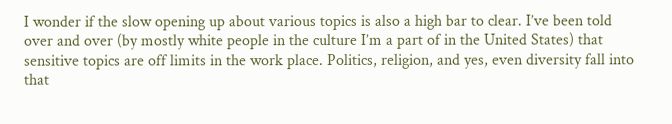I wonder if the slow opening up about various topics is also a high bar to clear. I’ve been told over and over (by mostly white people in the culture I’m a part of in the United States) that sensitive topics are off limits in the work place. Politics, religion, and yes, even diversity fall into that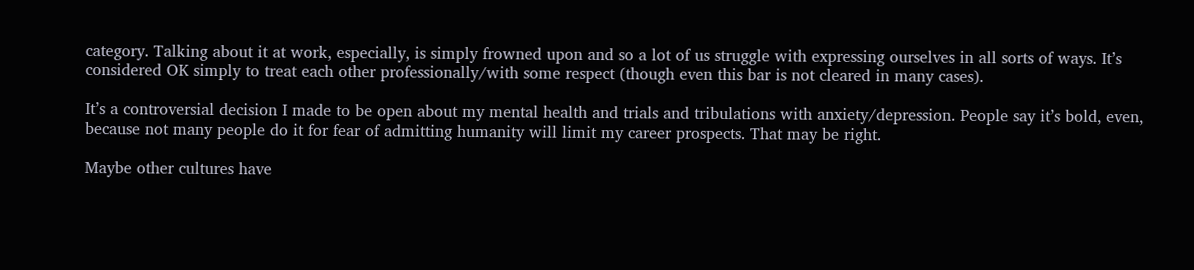category. Talking about it at work, especially, is simply frowned upon and so a lot of us struggle with expressing ourselves in all sorts of ways. It’s considered OK simply to treat each other professionally/with some respect (though even this bar is not cleared in many cases).

It’s a controversial decision I made to be open about my mental health and trials and tribulations with anxiety/depression. People say it’s bold, even, because not many people do it for fear of admitting humanity will limit my career prospects. That may be right.

Maybe other cultures have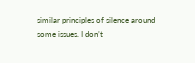similar principles of silence around some issues. I don’t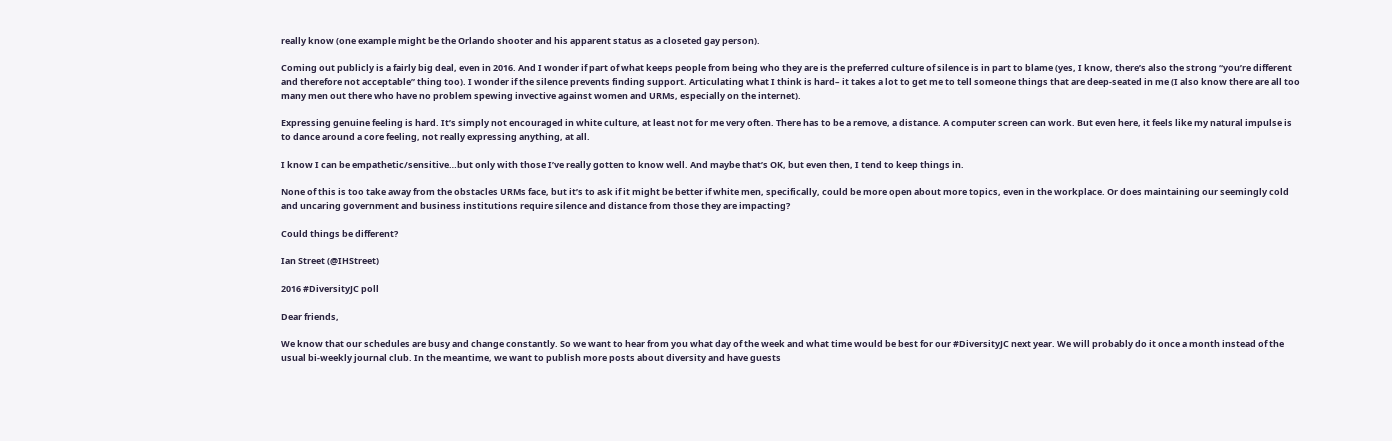really know (one example might be the Orlando shooter and his apparent status as a closeted gay person).

Coming out publicly is a fairly big deal, even in 2016. And I wonder if part of what keeps people from being who they are is the preferred culture of silence is in part to blame (yes, I know, there’s also the strong “you’re different and therefore not acceptable” thing too). I wonder if the silence prevents finding support. Articulating what I think is hard– it takes a lot to get me to tell someone things that are deep-seated in me (I also know there are all too many men out there who have no problem spewing invective against women and URMs, especially on the internet).

Expressing genuine feeling is hard. It’s simply not encouraged in white culture, at least not for me very often. There has to be a remove, a distance. A computer screen can work. But even here, it feels like my natural impulse is to dance around a core feeling, not really expressing anything, at all.

I know I can be empathetic/sensitive…but only with those I’ve really gotten to know well. And maybe that’s OK, but even then, I tend to keep things in.

None of this is too take away from the obstacles URMs face, but it’s to ask if it might be better if white men, specifically, could be more open about more topics, even in the workplace. Or does maintaining our seemingly cold and uncaring government and business institutions require silence and distance from those they are impacting?

Could things be different?

Ian Street (@IHStreet)

2016 #DiversityJC poll

Dear friends,

We know that our schedules are busy and change constantly. So we want to hear from you what day of the week and what time would be best for our #DiversityJC next year. We will probably do it once a month instead of the usual bi-weekly journal club. In the meantime, we want to publish more posts about diversity and have guests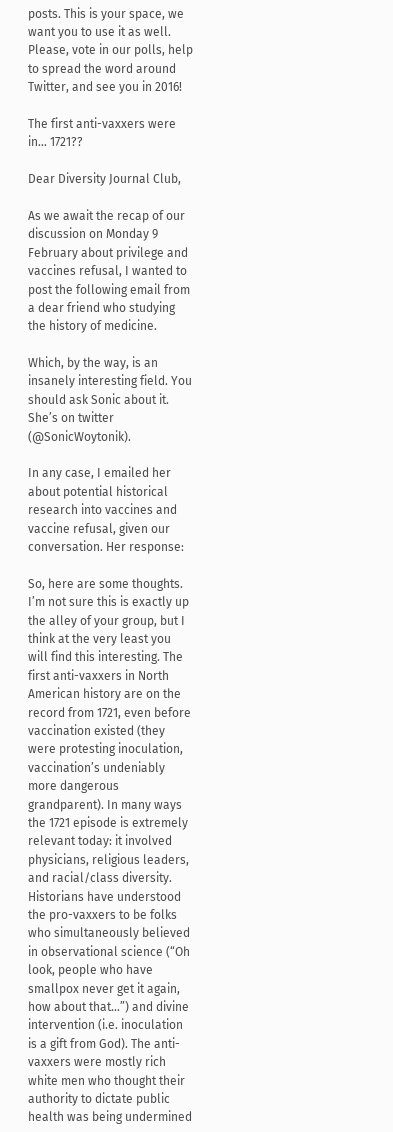posts. This is your space, we want you to use it as well. Please, vote in our polls, help to spread the word around Twitter, and see you in 2016!

The first anti-vaxxers were in… 1721??

Dear Diversity Journal Club,

As we await the recap of our discussion on Monday 9 February about privilege and vaccines refusal, I wanted to post the following email from a dear friend who studying the history of medicine.

Which, by the way, is an insanely interesting field. You should ask Sonic about it. She’s on twitter (@SonicWoytonik).

In any case, I emailed her about potential historical research into vaccines and vaccine refusal, given our conversation. Her response:

So, here are some thoughts. I’m not sure this is exactly up the alley of your group, but I think at the very least you will find this interesting. The first anti-vaxxers in North American history are on the record from 1721, even before vaccination existed (they were protesting inoculation, vaccination’s undeniably more dangerous grandparent). In many ways the 1721 episode is extremely relevant today: it involved physicians, religious leaders, and racial/class diversity. Historians have understood the pro-vaxxers to be folks who simultaneously believed in observational science (“Oh look, people who have smallpox never get it again, how about that…”) and divine intervention (i.e. inoculation is a gift from God). The anti-vaxxers were mostly rich white men who thought their authority to dictate public health was being undermined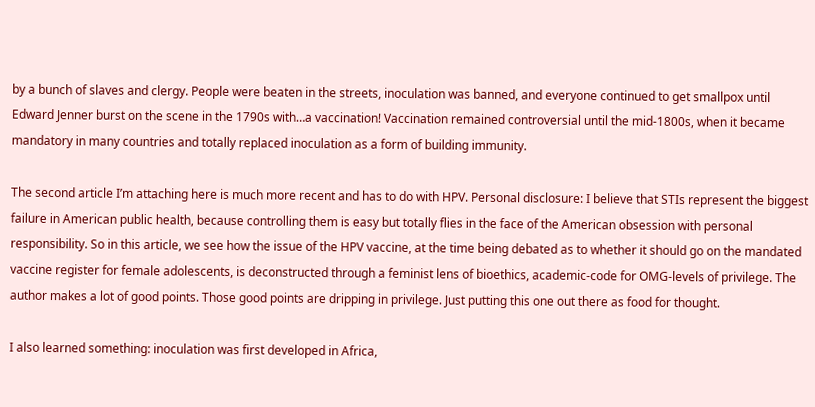by a bunch of slaves and clergy. People were beaten in the streets, inoculation was banned, and everyone continued to get smallpox until Edward Jenner burst on the scene in the 1790s with…a vaccination! Vaccination remained controversial until the mid-1800s, when it became mandatory in many countries and totally replaced inoculation as a form of building immunity.

The second article I’m attaching here is much more recent and has to do with HPV. Personal disclosure: I believe that STIs represent the biggest failure in American public health, because controlling them is easy but totally flies in the face of the American obsession with personal responsibility. So in this article, we see how the issue of the HPV vaccine, at the time being debated as to whether it should go on the mandated vaccine register for female adolescents, is deconstructed through a feminist lens of bioethics, academic-code for OMG-levels of privilege. The author makes a lot of good points. Those good points are dripping in privilege. Just putting this one out there as food for thought.

I also learned something: inoculation was first developed in Africa,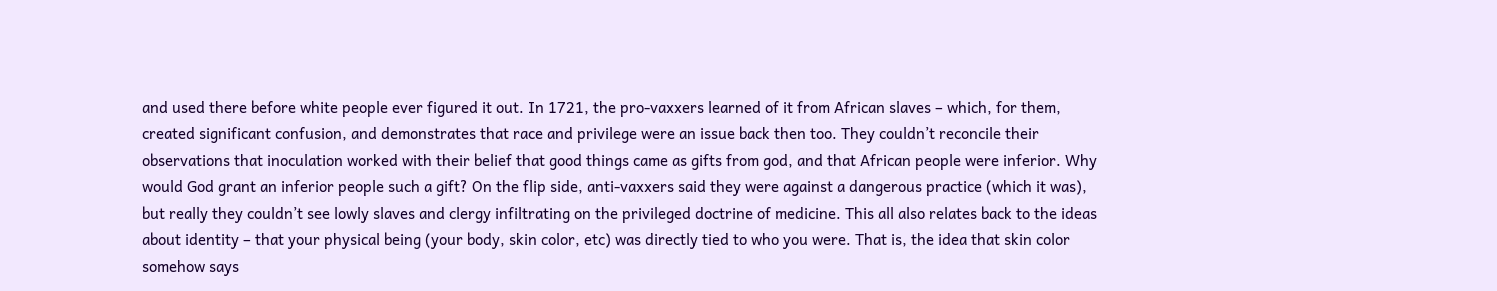and used there before white people ever figured it out. In 1721, the pro-vaxxers learned of it from African slaves – which, for them, created significant confusion, and demonstrates that race and privilege were an issue back then too. They couldn’t reconcile their observations that inoculation worked with their belief that good things came as gifts from god, and that African people were inferior. Why would God grant an inferior people such a gift? On the flip side, anti-vaxxers said they were against a dangerous practice (which it was), but really they couldn’t see lowly slaves and clergy infiltrating on the privileged doctrine of medicine. This all also relates back to the ideas about identity – that your physical being (your body, skin color, etc) was directly tied to who you were. That is, the idea that skin color somehow says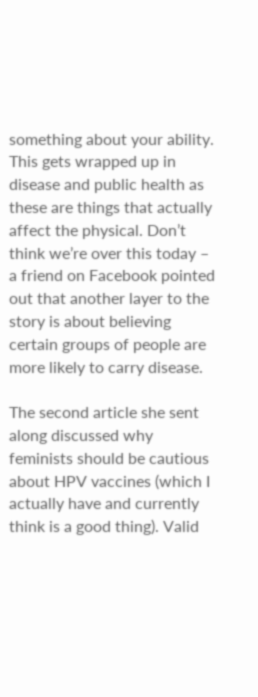something about your ability. This gets wrapped up in disease and public health as these are things that actually affect the physical. Don’t think we’re over this today – a friend on Facebook pointed out that another layer to the story is about believing certain groups of people are more likely to carry disease.

The second article she sent along discussed why feminists should be cautious about HPV vaccines (which I actually have and currently think is a good thing). Valid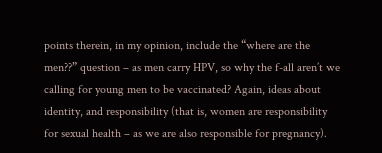points therein, in my opinion, include the “where are the men??” question – as men carry HPV, so why the f-all aren’t we calling for young men to be vaccinated? Again, ideas about identity, and responsibility (that is, women are responsibility for sexual health – as we are also responsible for pregnancy).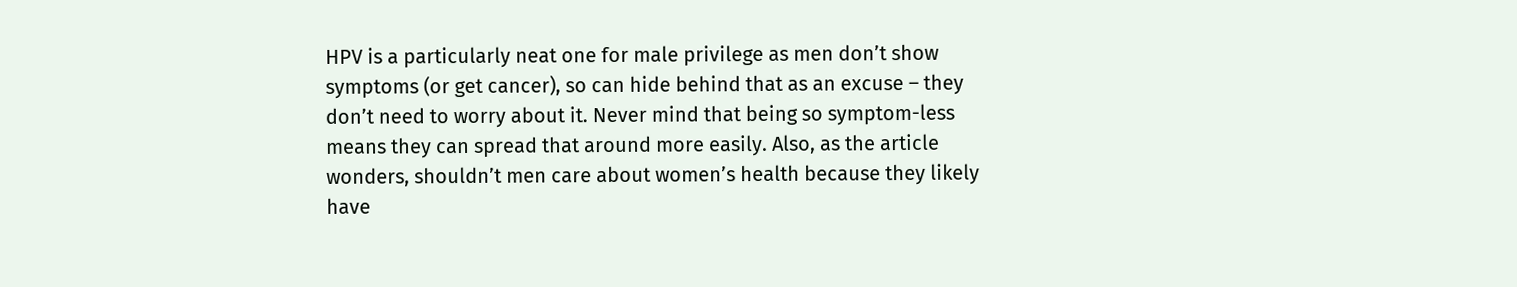HPV is a particularly neat one for male privilege as men don’t show symptoms (or get cancer), so can hide behind that as an excuse – they don’t need to worry about it. Never mind that being so symptom-less means they can spread that around more easily. Also, as the article wonders, shouldn’t men care about women’s health because they likely have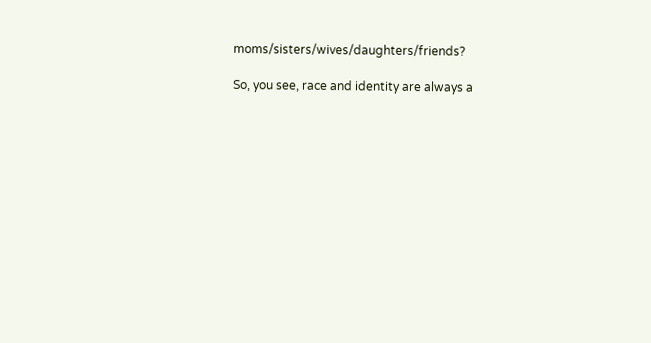moms/sisters/wives/daughters/friends?

So, you see, race and identity are always a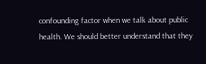confounding factor when we talk about public health. We should better understand that they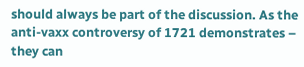should always be part of the discussion. As the anti-vaxx controversy of 1721 demonstrates – they can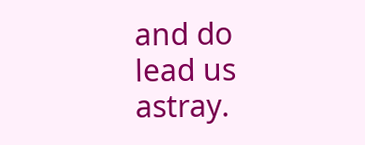and do lead us astray.